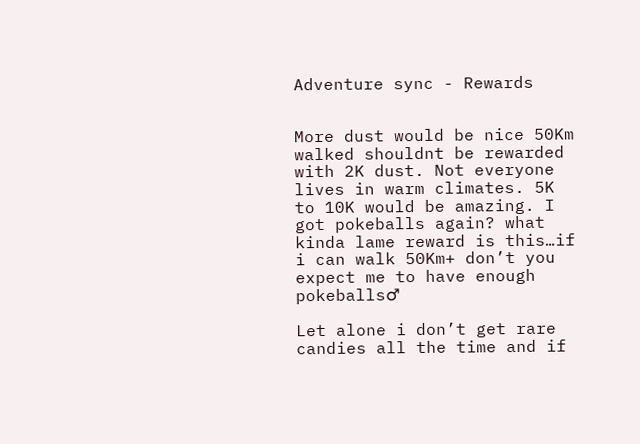Adventure sync - Rewards


More dust would be nice 50Km walked shouldnt be rewarded with 2K dust. Not everyone lives in warm climates. 5K to 10K would be amazing. I got pokeballs again? what kinda lame reward is this…if i can walk 50Km+ don’t you expect me to have enough pokeballs♂

Let alone i don’t get rare candies all the time and if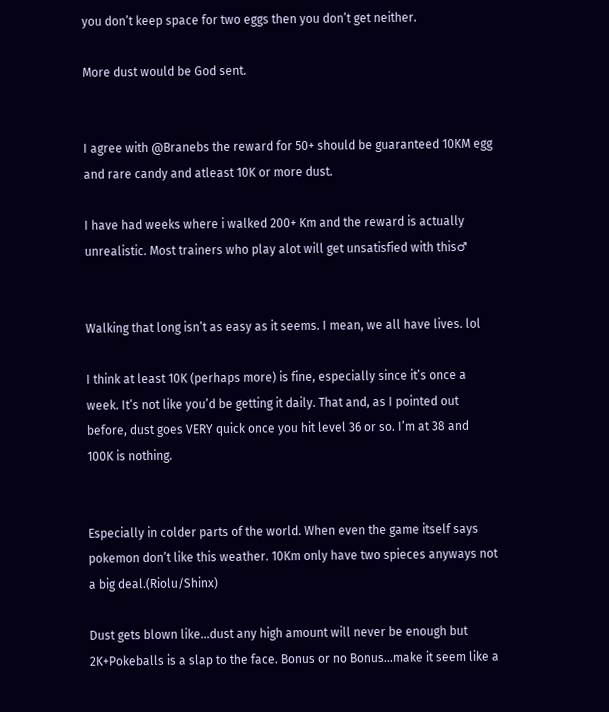you don’t keep space for two eggs then you don’t get neither.

More dust would be God sent.


I agree with @Branebs the reward for 50+ should be guaranteed 10KM egg and rare candy and atleast 10K or more dust.

I have had weeks where i walked 200+ Km and the reward is actually unrealistic. Most trainers who play alot will get unsatisfied with this♂


Walking that long isn’t as easy as it seems. I mean, we all have lives. lol

I think at least 10K (perhaps more) is fine, especially since it’s once a week. It’s not like you’d be getting it daily. That and, as I pointed out before, dust goes VERY quick once you hit level 36 or so. I’m at 38 and 100K is nothing.


Especially in colder parts of the world. When even the game itself says pokemon don’t like this weather. 10Km only have two spieces anyways not a big deal.(Riolu/Shinx)

Dust gets blown like…dust any high amount will never be enough but 2K+Pokeballs is a slap to the face. Bonus or no Bonus…make it seem like a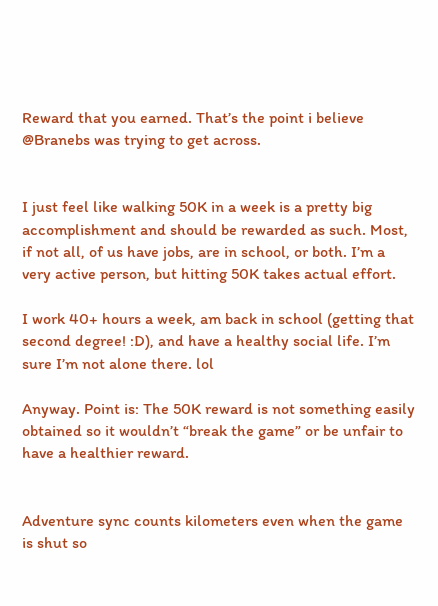Reward that you earned. That’s the point i believe @Branebs was trying to get across.


I just feel like walking 50K in a week is a pretty big accomplishment and should be rewarded as such. Most, if not all, of us have jobs, are in school, or both. I’m a very active person, but hitting 50K takes actual effort.

I work 40+ hours a week, am back in school (getting that second degree! :D), and have a healthy social life. I’m sure I’m not alone there. lol

Anyway. Point is: The 50K reward is not something easily obtained so it wouldn’t “break the game” or be unfair to have a healthier reward.


Adventure sync counts kilometers even when the game is shut so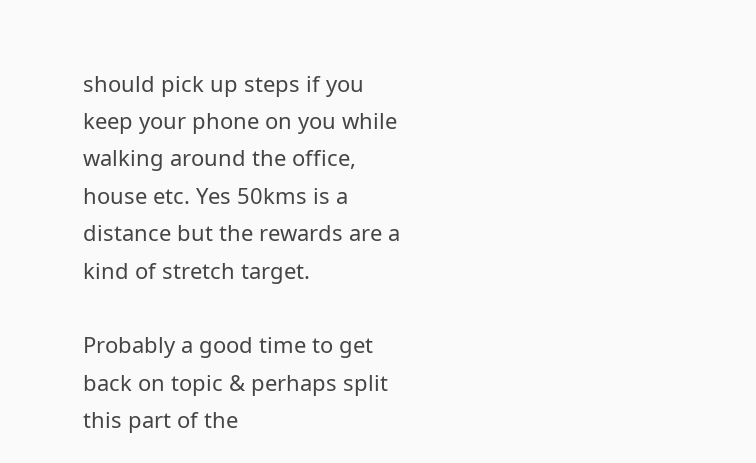should pick up steps if you keep your phone on you while walking around the office, house etc. Yes 50kms is a distance but the rewards are a kind of stretch target.

Probably a good time to get back on topic & perhaps split this part of the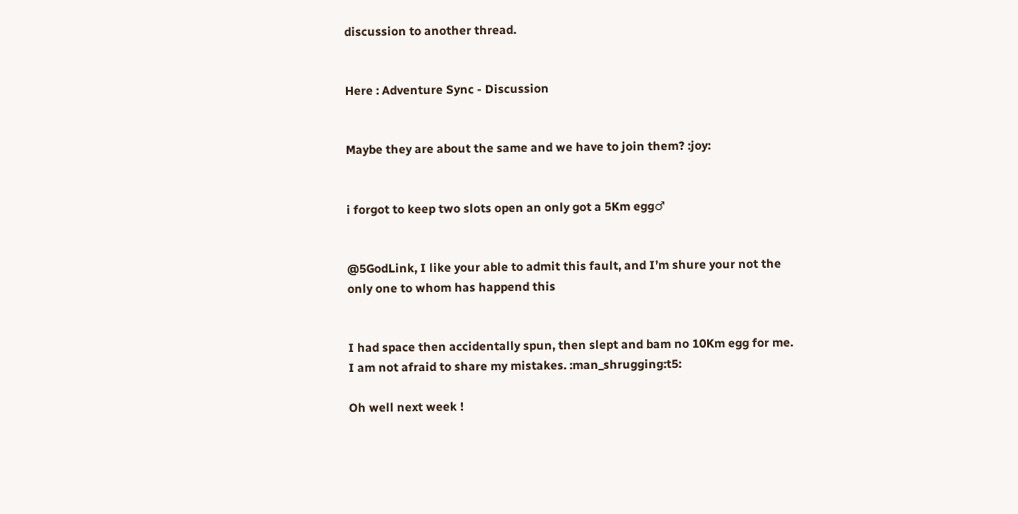discussion to another thread.


Here : Adventure Sync - Discussion


Maybe they are about the same and we have to join them? :joy:


i forgot to keep two slots open an only got a 5Km egg♂


@5GodLink, I like your able to admit this fault, and I’m shure your not the only one to whom has happend this


I had space then accidentally spun, then slept and bam no 10Km egg for me. I am not afraid to share my mistakes. :man_shrugging:t5:

Oh well next week !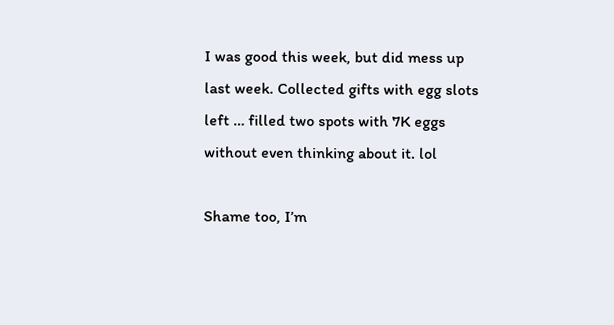I was good this week, but did mess up last week. Collected gifts with egg slots left … filled two spots with 7K eggs without even thinking about it. lol

Shame too, I’m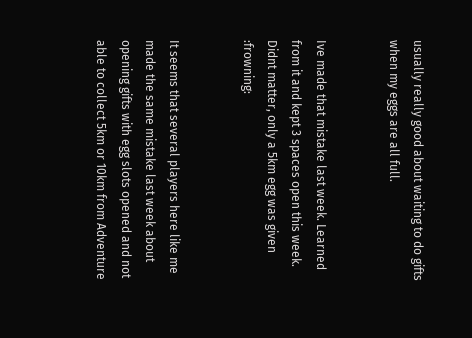usually really good about waiting to do gifts when my eggs are all full.


Ive made that mistake last week. Learned from it and kept 3 spaces open this week. Didnt matter, only a 5km egg was given :frowning:


It seems that several players here like me made the same mistake last week about opening gifts with egg slots opened and not able to collect 5km or 10km from Adventure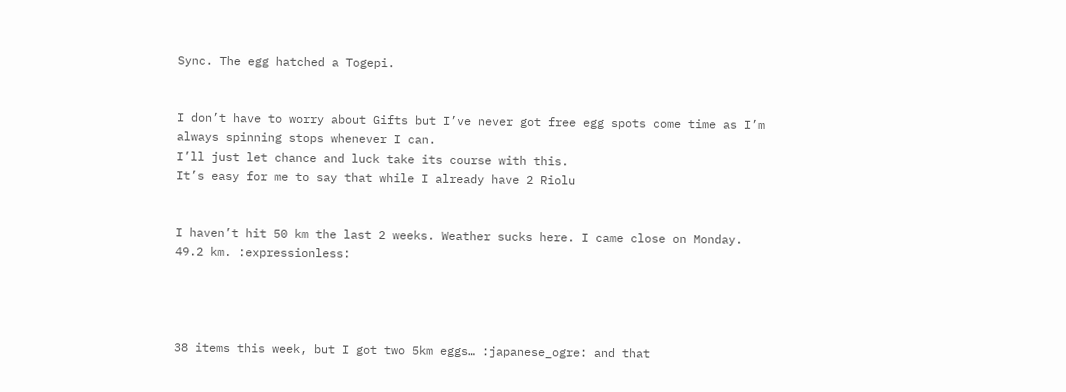Sync. The egg hatched a Togepi.


I don’t have to worry about Gifts but I’ve never got free egg spots come time as I’m always spinning stops whenever I can.
I’ll just let chance and luck take its course with this.
It’s easy for me to say that while I already have 2 Riolu


I haven’t hit 50 km the last 2 weeks. Weather sucks here. I came close on Monday. 49.2 km. :expressionless:




38 items this week, but I got two 5km eggs… :japanese_ogre: and that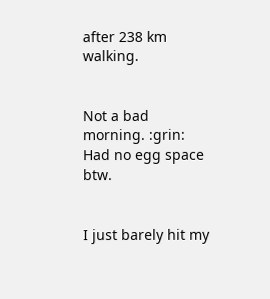after 238 km walking.


Not a bad morning. :grin: Had no egg space btw.


I just barely hit my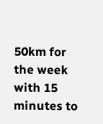50km for the week with 15 minutes to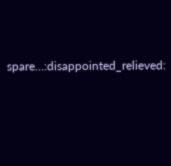spare…:disappointed_relieved: